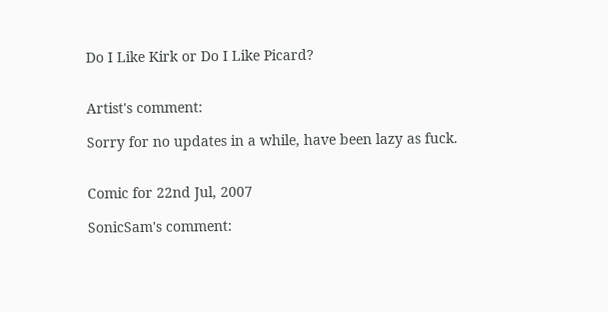Do I Like Kirk or Do I Like Picard?


Artist's comment:

Sorry for no updates in a while, have been lazy as fuck.


Comic for 22nd Jul, 2007

SonicSam's comment: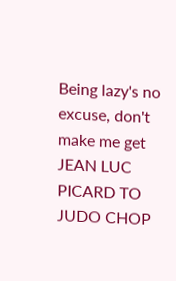Being lazy's no excuse, don't make me get JEAN LUC PICARD TO JUDO CHOP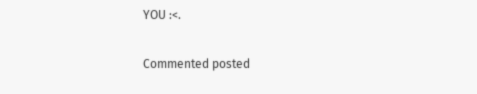YOU :<.

Commented posted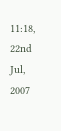11:18, 22nd Jul, 2007